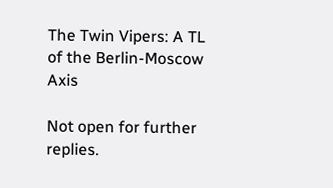The Twin Vipers: A TL of the Berlin-Moscow Axis

Not open for further replies.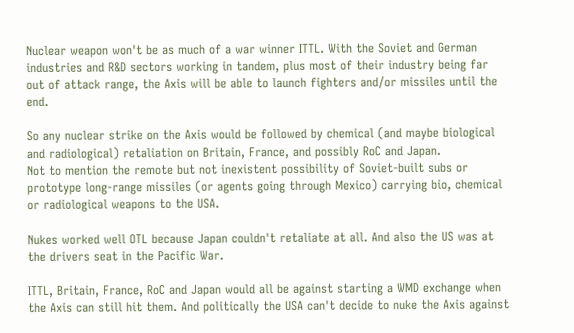Nuclear weapon won't be as much of a war winner ITTL. With the Soviet and German industries and R&D sectors working in tandem, plus most of their industry being far out of attack range, the Axis will be able to launch fighters and/or missiles until the end.

So any nuclear strike on the Axis would be followed by chemical (and maybe biological and radiological) retaliation on Britain, France, and possibly RoC and Japan.
Not to mention the remote but not inexistent possibility of Soviet-built subs or prototype long-range missiles (or agents going through Mexico) carrying bio, chemical or radiological weapons to the USA.

Nukes worked well OTL because Japan couldn't retaliate at all. And also the US was at the drivers seat in the Pacific War.

ITTL, Britain, France, RoC and Japan would all be against starting a WMD exchange when the Axis can still hit them. And politically the USA can't decide to nuke the Axis against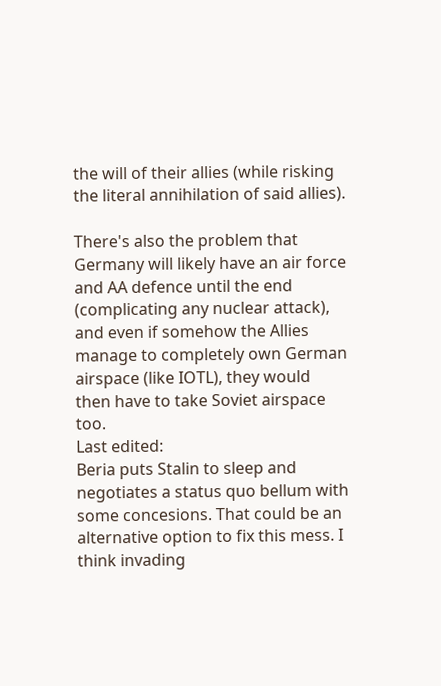the will of their allies (while risking the literal annihilation of said allies).

There's also the problem that Germany will likely have an air force and AA defence until the end (complicating any nuclear attack), and even if somehow the Allies manage to completely own German airspace (like IOTL), they would then have to take Soviet airspace too.
Last edited:
Beria puts Stalin to sleep and negotiates a status quo bellum with some concesions. That could be an alternative option to fix this mess. I think invading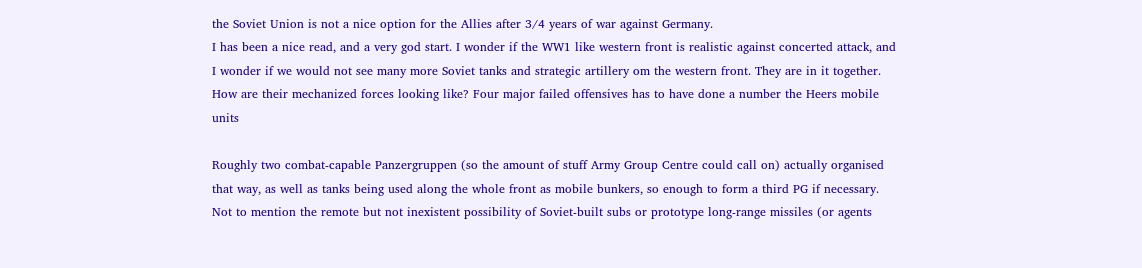the Soviet Union is not a nice option for the Allies after 3/4 years of war against Germany.
I has been a nice read, and a very god start. I wonder if the WW1 like western front is realistic against concerted attack, and I wonder if we would not see many more Soviet tanks and strategic artillery om the western front. They are in it together.
How are their mechanized forces looking like? Four major failed offensives has to have done a number the Heers mobile units

Roughly two combat-capable Panzergruppen (so the amount of stuff Army Group Centre could call on) actually organised that way, as well as tanks being used along the whole front as mobile bunkers, so enough to form a third PG if necessary.
Not to mention the remote but not inexistent possibility of Soviet-built subs or prototype long-range missiles (or agents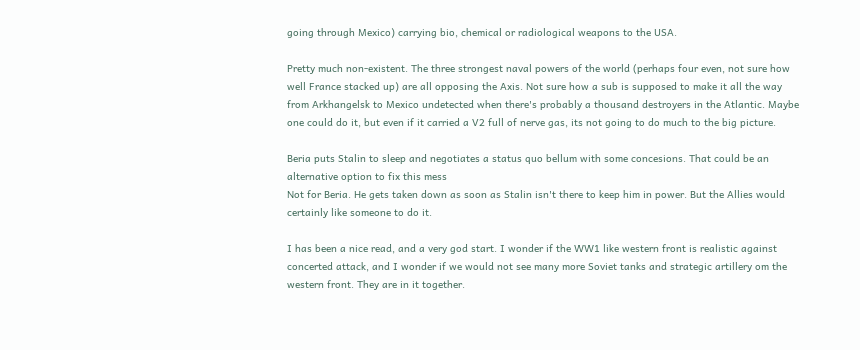going through Mexico) carrying bio, chemical or radiological weapons to the USA.

Pretty much non-existent. The three strongest naval powers of the world (perhaps four even, not sure how well France stacked up) are all opposing the Axis. Not sure how a sub is supposed to make it all the way from Arkhangelsk to Mexico undetected when there's probably a thousand destroyers in the Atlantic. Maybe one could do it, but even if it carried a V2 full of nerve gas, its not going to do much to the big picture.

Beria puts Stalin to sleep and negotiates a status quo bellum with some concesions. That could be an alternative option to fix this mess
Not for Beria. He gets taken down as soon as Stalin isn't there to keep him in power. But the Allies would certainly like someone to do it.

I has been a nice read, and a very god start. I wonder if the WW1 like western front is realistic against concerted attack, and I wonder if we would not see many more Soviet tanks and strategic artillery om the western front. They are in it together.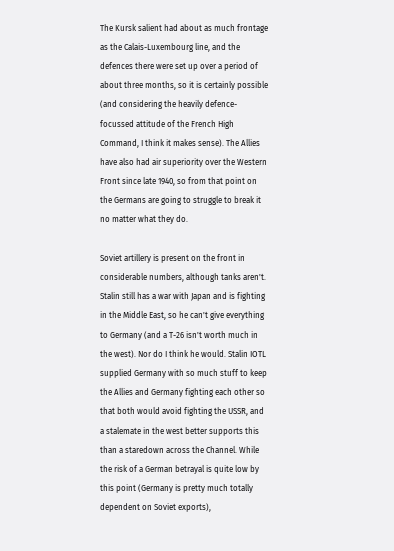The Kursk salient had about as much frontage as the Calais-Luxembourg line, and the defences there were set up over a period of about three months, so it is certainly possible (and considering the heavily defence-focussed attitude of the French High Command, I think it makes sense). The Allies have also had air superiority over the Western Front since late 1940, so from that point on the Germans are going to struggle to break it no matter what they do.

Soviet artillery is present on the front in considerable numbers, although tanks aren't. Stalin still has a war with Japan and is fighting in the Middle East, so he can't give everything to Germany (and a T-26 isn't worth much in the west). Nor do I think he would. Stalin IOTL supplied Germany with so much stuff to keep the Allies and Germany fighting each other so that both would avoid fighting the USSR, and a stalemate in the west better supports this than a staredown across the Channel. While the risk of a German betrayal is quite low by this point (Germany is pretty much totally dependent on Soviet exports),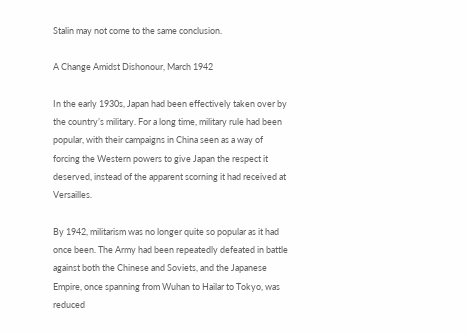Stalin may not come to the same conclusion.

A Change Amidst Dishonour, March 1942

In the early 1930s, Japan had been effectively taken over by the country’s military. For a long time, military rule had been popular, with their campaigns in China seen as a way of forcing the Western powers to give Japan the respect it deserved, instead of the apparent scorning it had received at Versailles.

By 1942, militarism was no longer quite so popular as it had once been. The Army had been repeatedly defeated in battle against both the Chinese and Soviets, and the Japanese Empire, once spanning from Wuhan to Hailar to Tokyo, was reduced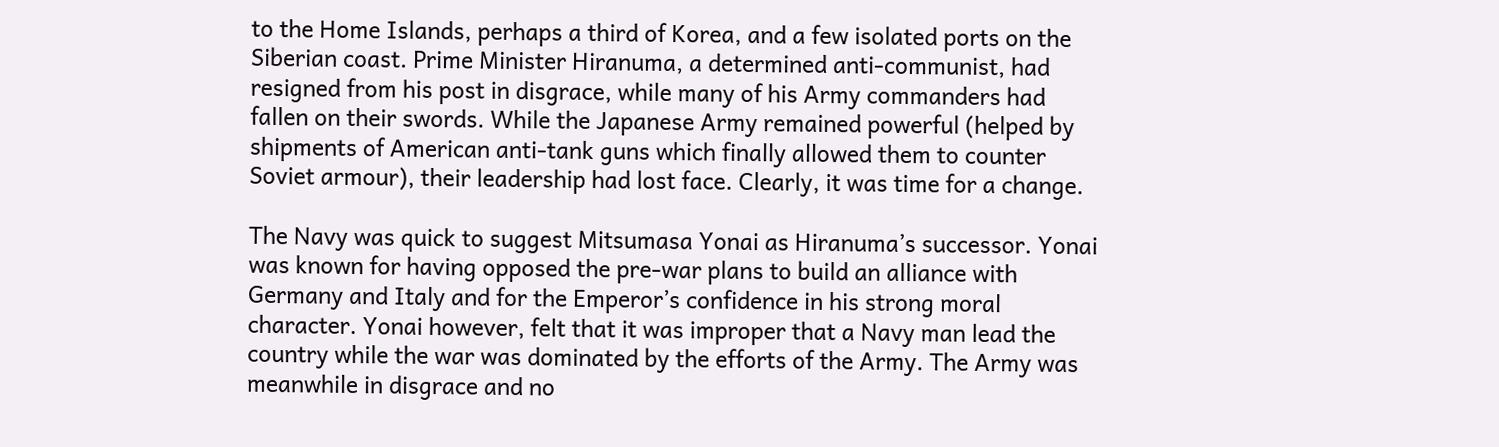to the Home Islands, perhaps a third of Korea, and a few isolated ports on the Siberian coast. Prime Minister Hiranuma, a determined anti-communist, had resigned from his post in disgrace, while many of his Army commanders had fallen on their swords. While the Japanese Army remained powerful (helped by shipments of American anti-tank guns which finally allowed them to counter Soviet armour), their leadership had lost face. Clearly, it was time for a change.

The Navy was quick to suggest Mitsumasa Yonai as Hiranuma’s successor. Yonai was known for having opposed the pre-war plans to build an alliance with Germany and Italy and for the Emperor’s confidence in his strong moral character. Yonai however, felt that it was improper that a Navy man lead the country while the war was dominated by the efforts of the Army. The Army was meanwhile in disgrace and no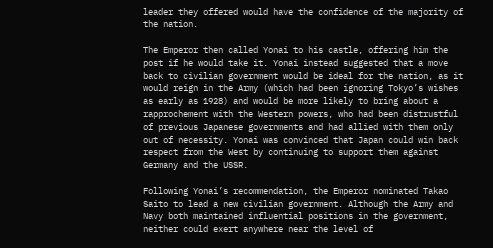leader they offered would have the confidence of the majority of the nation.

The Emperor then called Yonai to his castle, offering him the post if he would take it. Yonai instead suggested that a move back to civilian government would be ideal for the nation, as it would reign in the Army (which had been ignoring Tokyo’s wishes as early as 1928) and would be more likely to bring about a rapprochement with the Western powers, who had been distrustful of previous Japanese governments and had allied with them only out of necessity. Yonai was convinced that Japan could win back respect from the West by continuing to support them against Germany and the USSR.

Following Yonai’s recommendation, the Emperor nominated Takao Saito to lead a new civilian government. Although the Army and Navy both maintained influential positions in the government, neither could exert anywhere near the level of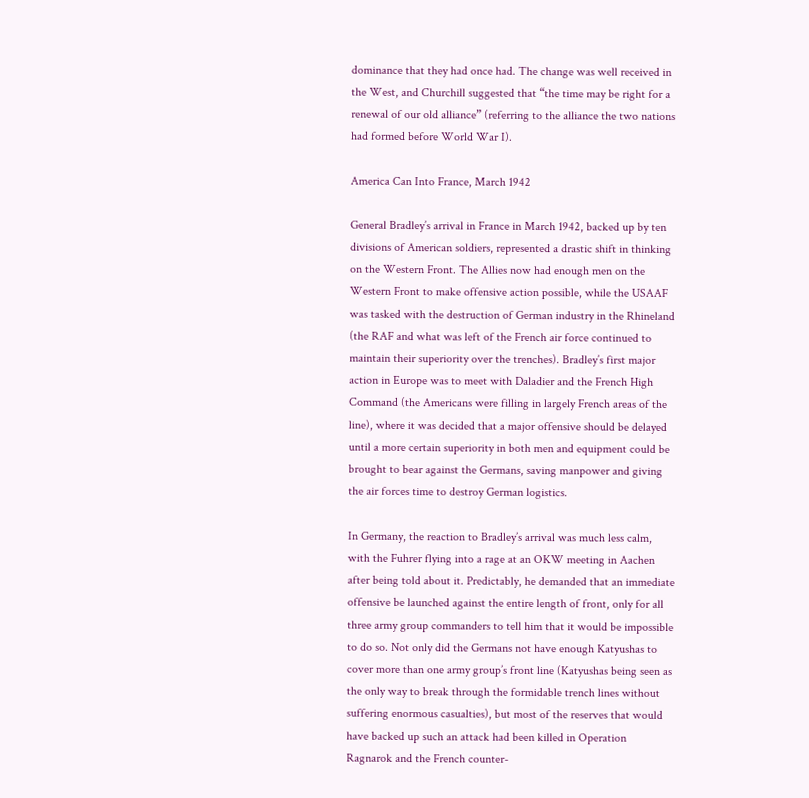dominance that they had once had. The change was well received in the West, and Churchill suggested that “the time may be right for a renewal of our old alliance” (referring to the alliance the two nations had formed before World War I).

America Can Into France, March 1942

General Bradley’s arrival in France in March 1942, backed up by ten divisions of American soldiers, represented a drastic shift in thinking on the Western Front. The Allies now had enough men on the Western Front to make offensive action possible, while the USAAF was tasked with the destruction of German industry in the Rhineland (the RAF and what was left of the French air force continued to maintain their superiority over the trenches). Bradley’s first major action in Europe was to meet with Daladier and the French High Command (the Americans were filling in largely French areas of the line), where it was decided that a major offensive should be delayed until a more certain superiority in both men and equipment could be brought to bear against the Germans, saving manpower and giving the air forces time to destroy German logistics.

In Germany, the reaction to Bradley’s arrival was much less calm, with the Fuhrer flying into a rage at an OKW meeting in Aachen after being told about it. Predictably, he demanded that an immediate offensive be launched against the entire length of front, only for all three army group commanders to tell him that it would be impossible to do so. Not only did the Germans not have enough Katyushas to cover more than one army group’s front line (Katyushas being seen as the only way to break through the formidable trench lines without suffering enormous casualties), but most of the reserves that would have backed up such an attack had been killed in Operation Ragnarok and the French counter-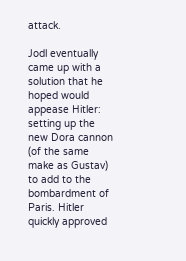attack.

Jodl eventually came up with a solution that he hoped would appease Hitler: setting up the new Dora cannon (of the same make as Gustav) to add to the bombardment of Paris. Hitler quickly approved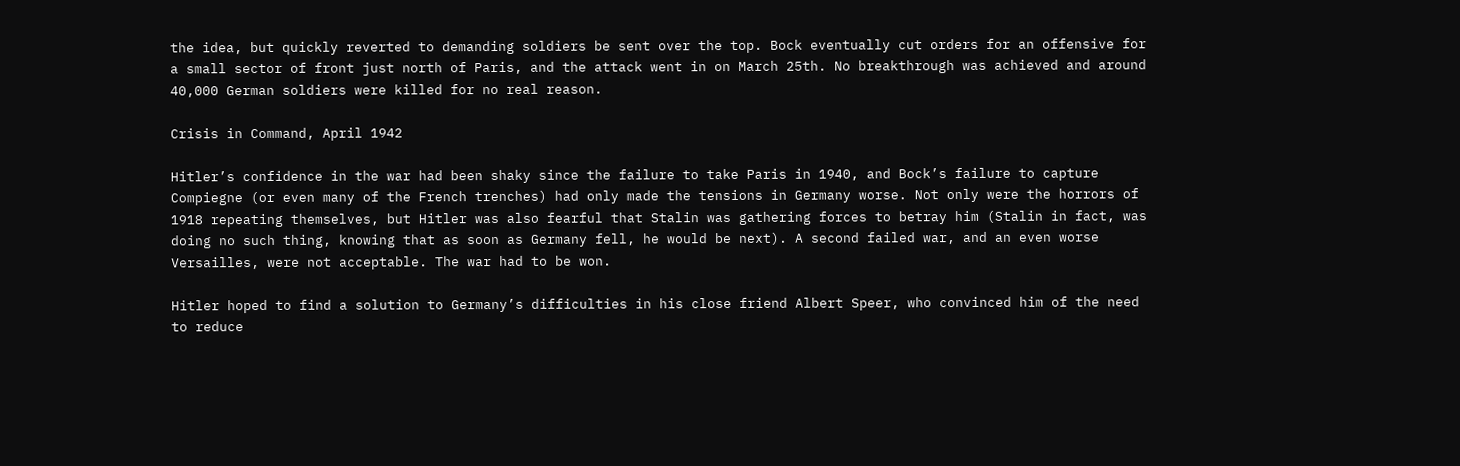the idea, but quickly reverted to demanding soldiers be sent over the top. Bock eventually cut orders for an offensive for a small sector of front just north of Paris, and the attack went in on March 25th. No breakthrough was achieved and around 40,000 German soldiers were killed for no real reason.

Crisis in Command, April 1942

Hitler’s confidence in the war had been shaky since the failure to take Paris in 1940, and Bock’s failure to capture Compiegne (or even many of the French trenches) had only made the tensions in Germany worse. Not only were the horrors of 1918 repeating themselves, but Hitler was also fearful that Stalin was gathering forces to betray him (Stalin in fact, was doing no such thing, knowing that as soon as Germany fell, he would be next). A second failed war, and an even worse Versailles, were not acceptable. The war had to be won.

Hitler hoped to find a solution to Germany’s difficulties in his close friend Albert Speer, who convinced him of the need to reduce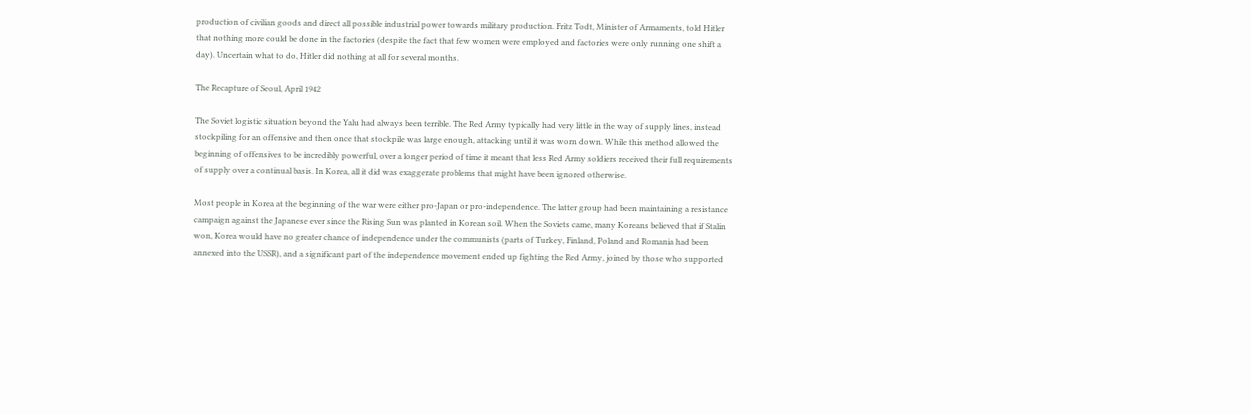production of civilian goods and direct all possible industrial power towards military production. Fritz Todt, Minister of Armaments, told Hitler that nothing more could be done in the factories (despite the fact that few women were employed and factories were only running one shift a day). Uncertain what to do, Hitler did nothing at all for several months.

The Recapture of Seoul, April 1942

The Soviet logistic situation beyond the Yalu had always been terrible. The Red Army typically had very little in the way of supply lines, instead stockpiling for an offensive and then once that stockpile was large enough, attacking until it was worn down. While this method allowed the beginning of offensives to be incredibly powerful, over a longer period of time it meant that less Red Army soldiers received their full requirements of supply over a continual basis. In Korea, all it did was exaggerate problems that might have been ignored otherwise.

Most people in Korea at the beginning of the war were either pro-Japan or pro-independence. The latter group had been maintaining a resistance campaign against the Japanese ever since the Rising Sun was planted in Korean soil. When the Soviets came, many Koreans believed that if Stalin won, Korea would have no greater chance of independence under the communists (parts of Turkey, Finland, Poland and Romania had been annexed into the USSR), and a significant part of the independence movement ended up fighting the Red Army, joined by those who supported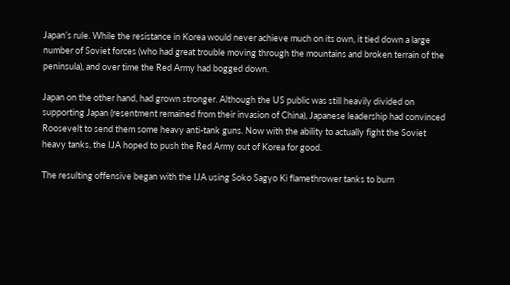Japan’s rule. While the resistance in Korea would never achieve much on its own, it tied down a large number of Soviet forces (who had great trouble moving through the mountains and broken terrain of the peninsula), and over time the Red Army had bogged down.

Japan on the other hand, had grown stronger. Although the US public was still heavily divided on supporting Japan (resentment remained from their invasion of China), Japanese leadership had convinced Roosevelt to send them some heavy anti-tank guns. Now with the ability to actually fight the Soviet heavy tanks, the IJA hoped to push the Red Army out of Korea for good.

The resulting offensive began with the IJA using Soko Sagyo Ki flamethrower tanks to burn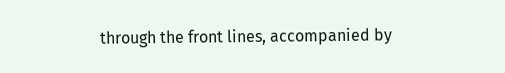through the front lines, accompanied by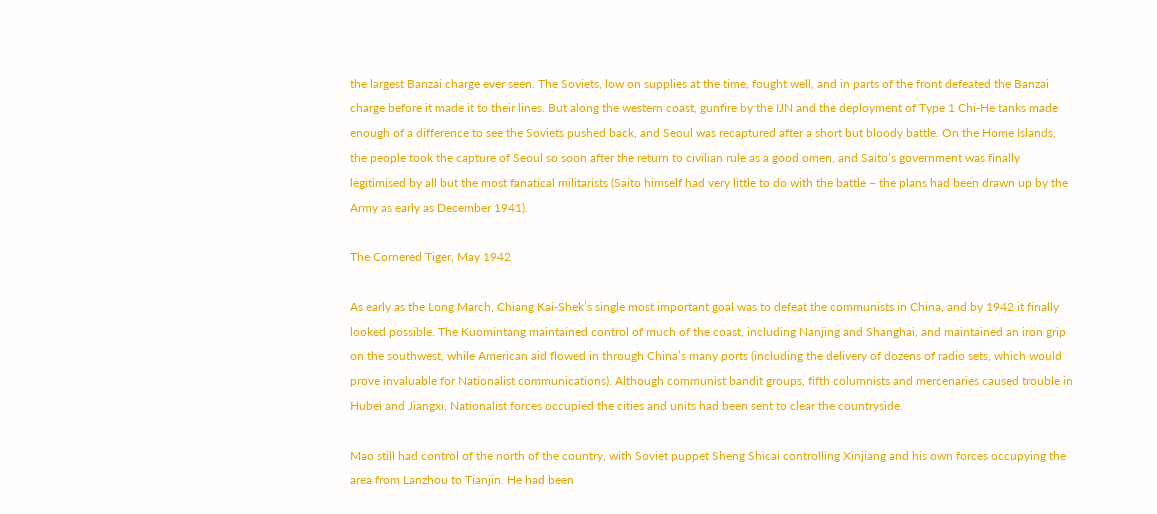the largest Banzai charge ever seen. The Soviets, low on supplies at the time, fought well, and in parts of the front defeated the Banzai charge before it made it to their lines. But along the western coast, gunfire by the IJN and the deployment of Type 1 Chi-He tanks made enough of a difference to see the Soviets pushed back, and Seoul was recaptured after a short but bloody battle. On the Home Islands, the people took the capture of Seoul so soon after the return to civilian rule as a good omen, and Saito’s government was finally legitimised by all but the most fanatical militarists (Saito himself had very little to do with the battle – the plans had been drawn up by the Army as early as December 1941).

The Cornered Tiger, May 1942

As early as the Long March, Chiang Kai-Shek’s single most important goal was to defeat the communists in China, and by 1942 it finally looked possible. The Kuomintang maintained control of much of the coast, including Nanjing and Shanghai, and maintained an iron grip on the southwest, while American aid flowed in through China’s many ports (including the delivery of dozens of radio sets, which would prove invaluable for Nationalist communications). Although communist bandit groups, fifth columnists and mercenaries caused trouble in Hubei and Jiangxi, Nationalist forces occupied the cities and units had been sent to clear the countryside.

Mao still had control of the north of the country, with Soviet puppet Sheng Shicai controlling Xinjiang and his own forces occupying the area from Lanzhou to Tianjin. He had been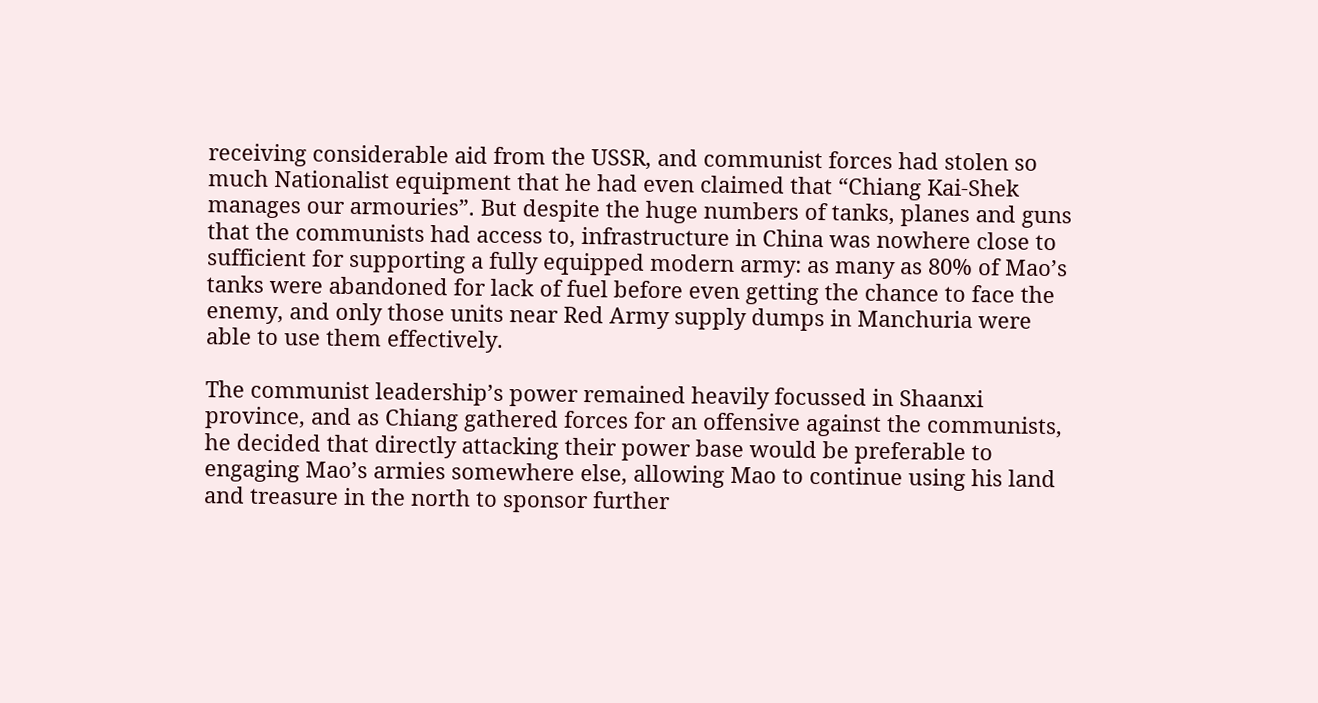receiving considerable aid from the USSR, and communist forces had stolen so much Nationalist equipment that he had even claimed that “Chiang Kai-Shek manages our armouries”. But despite the huge numbers of tanks, planes and guns that the communists had access to, infrastructure in China was nowhere close to sufficient for supporting a fully equipped modern army: as many as 80% of Mao’s tanks were abandoned for lack of fuel before even getting the chance to face the enemy, and only those units near Red Army supply dumps in Manchuria were able to use them effectively.

The communist leadership’s power remained heavily focussed in Shaanxi province, and as Chiang gathered forces for an offensive against the communists, he decided that directly attacking their power base would be preferable to engaging Mao’s armies somewhere else, allowing Mao to continue using his land and treasure in the north to sponsor further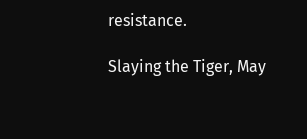resistance.

Slaying the Tiger, May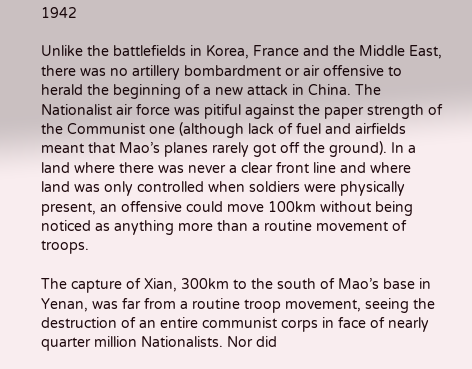1942

Unlike the battlefields in Korea, France and the Middle East, there was no artillery bombardment or air offensive to herald the beginning of a new attack in China. The Nationalist air force was pitiful against the paper strength of the Communist one (although lack of fuel and airfields meant that Mao’s planes rarely got off the ground). In a land where there was never a clear front line and where land was only controlled when soldiers were physically present, an offensive could move 100km without being noticed as anything more than a routine movement of troops.

The capture of Xian, 300km to the south of Mao’s base in Yenan, was far from a routine troop movement, seeing the destruction of an entire communist corps in face of nearly quarter million Nationalists. Nor did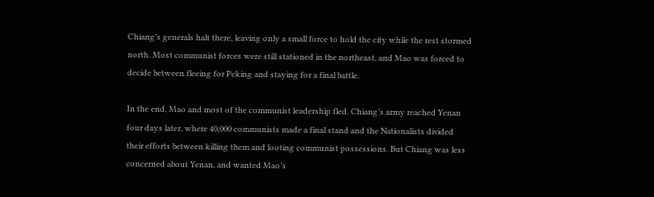Chiang’s generals halt there, leaving only a small force to hold the city while the rest stormed north. Most communist forces were still stationed in the northeast, and Mao was forced to decide between fleeing for Peking and staying for a final battle.

In the end, Mao and most of the communist leadership fled. Chiang’s army reached Yenan four days later, where 40,000 communists made a final stand and the Nationalists divided their efforts between killing them and looting communist possessions. But Chiang was less concerned about Yenan, and wanted Mao’s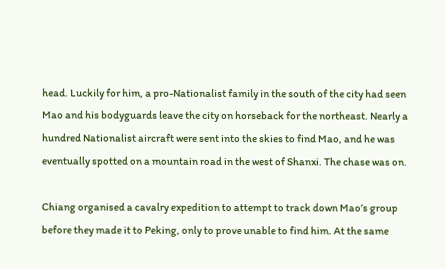head. Luckily for him, a pro-Nationalist family in the south of the city had seen Mao and his bodyguards leave the city on horseback for the northeast. Nearly a hundred Nationalist aircraft were sent into the skies to find Mao, and he was eventually spotted on a mountain road in the west of Shanxi. The chase was on.

Chiang organised a cavalry expedition to attempt to track down Mao’s group before they made it to Peking, only to prove unable to find him. At the same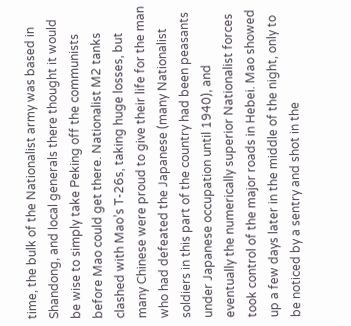time, the bulk of the Nationalist army was based in Shandong, and local generals there thought it would be wise to simply take Peking off the communists before Mao could get there. Nationalist M2 tanks clashed with Mao’s T-26s, taking huge losses, but many Chinese were proud to give their life for the man who had defeated the Japanese (many Nationalist soldiers in this part of the country had been peasants under Japanese occupation until 1940), and eventually the numerically superior Nationalist forces took control of the major roads in Hebei. Mao showed up a few days later in the middle of the night, only to be noticed by a sentry and shot in the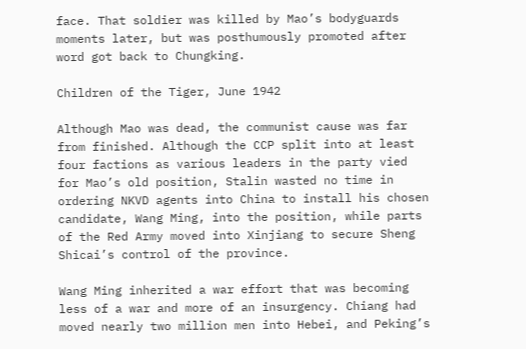face. That soldier was killed by Mao’s bodyguards moments later, but was posthumously promoted after word got back to Chungking.

Children of the Tiger, June 1942

Although Mao was dead, the communist cause was far from finished. Although the CCP split into at least four factions as various leaders in the party vied for Mao’s old position, Stalin wasted no time in ordering NKVD agents into China to install his chosen candidate, Wang Ming, into the position, while parts of the Red Army moved into Xinjiang to secure Sheng Shicai’s control of the province.

Wang Ming inherited a war effort that was becoming less of a war and more of an insurgency. Chiang had moved nearly two million men into Hebei, and Peking’s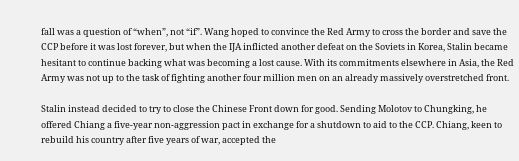fall was a question of “when”, not “if”. Wang hoped to convince the Red Army to cross the border and save the CCP before it was lost forever, but when the IJA inflicted another defeat on the Soviets in Korea, Stalin became hesitant to continue backing what was becoming a lost cause. With its commitments elsewhere in Asia, the Red Army was not up to the task of fighting another four million men on an already massively overstretched front.

Stalin instead decided to try to close the Chinese Front down for good. Sending Molotov to Chungking, he offered Chiang a five-year non-aggression pact in exchange for a shutdown to aid to the CCP. Chiang, keen to rebuild his country after five years of war, accepted the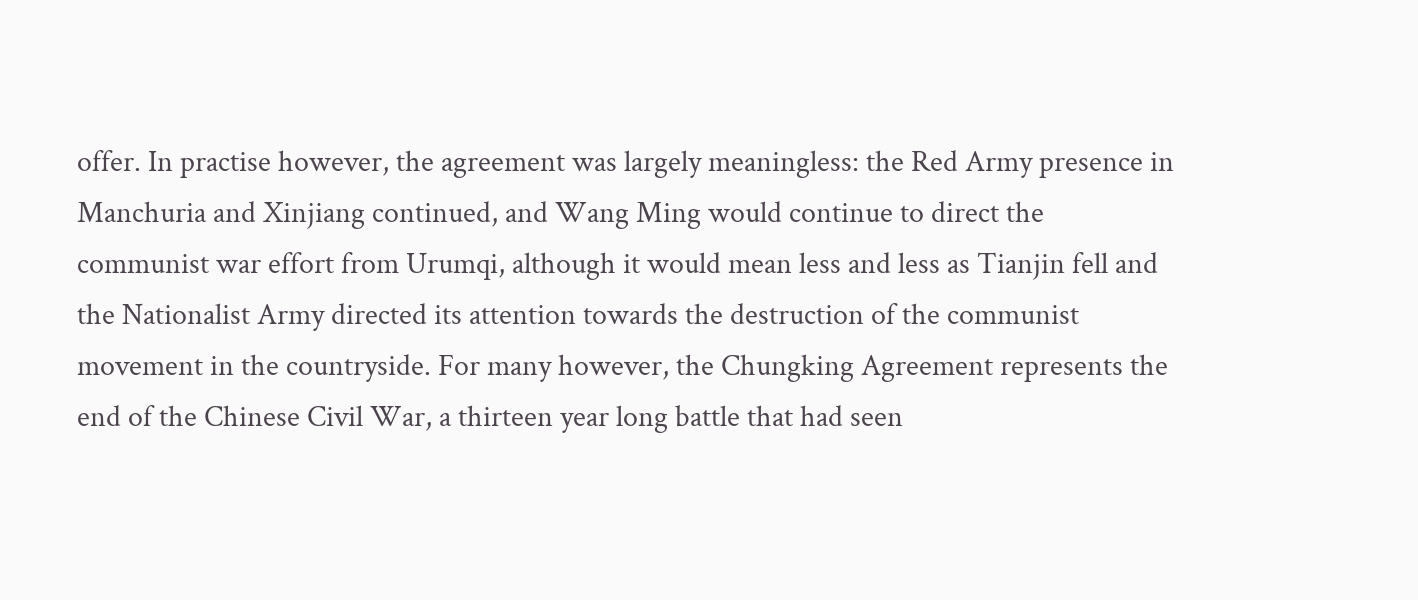offer. In practise however, the agreement was largely meaningless: the Red Army presence in Manchuria and Xinjiang continued, and Wang Ming would continue to direct the communist war effort from Urumqi, although it would mean less and less as Tianjin fell and the Nationalist Army directed its attention towards the destruction of the communist movement in the countryside. For many however, the Chungking Agreement represents the end of the Chinese Civil War, a thirteen year long battle that had seen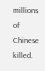millions of Chinese killed.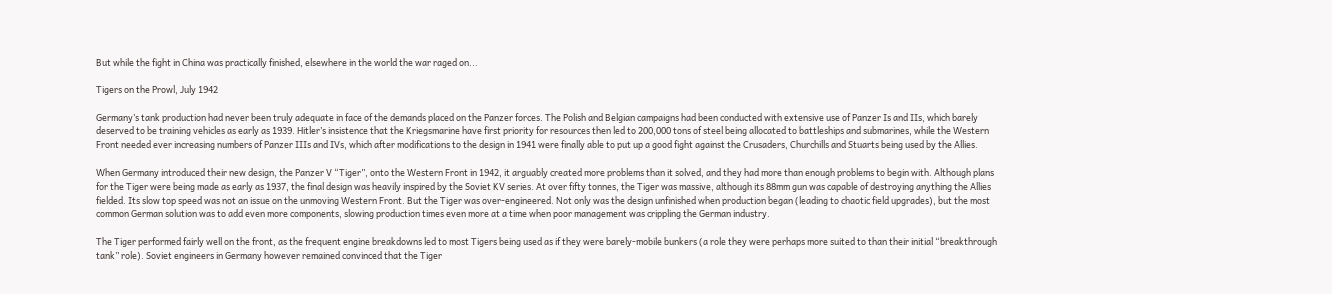But while the fight in China was practically finished, elsewhere in the world the war raged on...

Tigers on the Prowl, July 1942

Germany’s tank production had never been truly adequate in face of the demands placed on the Panzer forces. The Polish and Belgian campaigns had been conducted with extensive use of Panzer Is and IIs, which barely deserved to be training vehicles as early as 1939. Hitler’s insistence that the Kriegsmarine have first priority for resources then led to 200,000 tons of steel being allocated to battleships and submarines, while the Western Front needed ever increasing numbers of Panzer IIIs and IVs, which after modifications to the design in 1941 were finally able to put up a good fight against the Crusaders, Churchills and Stuarts being used by the Allies.

When Germany introduced their new design, the Panzer V “Tiger”, onto the Western Front in 1942, it arguably created more problems than it solved, and they had more than enough problems to begin with. Although plans for the Tiger were being made as early as 1937, the final design was heavily inspired by the Soviet KV series. At over fifty tonnes, the Tiger was massive, although its 88mm gun was capable of destroying anything the Allies fielded. Its slow top speed was not an issue on the unmoving Western Front. But the Tiger was over-engineered. Not only was the design unfinished when production began (leading to chaotic field upgrades), but the most common German solution was to add even more components, slowing production times even more at a time when poor management was crippling the German industry.

The Tiger performed fairly well on the front, as the frequent engine breakdowns led to most Tigers being used as if they were barely-mobile bunkers (a role they were perhaps more suited to than their initial “breakthrough tank” role). Soviet engineers in Germany however remained convinced that the Tiger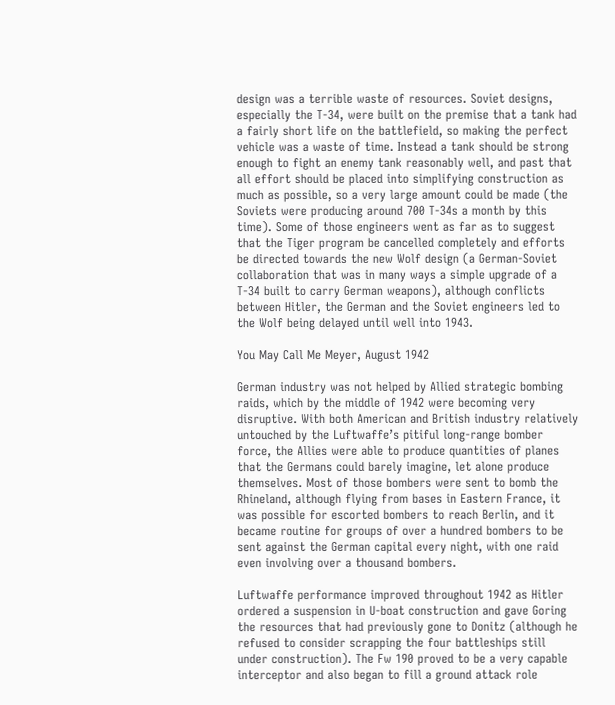design was a terrible waste of resources. Soviet designs, especially the T-34, were built on the premise that a tank had a fairly short life on the battlefield, so making the perfect vehicle was a waste of time. Instead a tank should be strong enough to fight an enemy tank reasonably well, and past that all effort should be placed into simplifying construction as much as possible, so a very large amount could be made (the Soviets were producing around 700 T-34s a month by this time). Some of those engineers went as far as to suggest that the Tiger program be cancelled completely and efforts be directed towards the new Wolf design (a German-Soviet collaboration that was in many ways a simple upgrade of a T-34 built to carry German weapons), although conflicts between Hitler, the German and the Soviet engineers led to the Wolf being delayed until well into 1943.

You May Call Me Meyer, August 1942

German industry was not helped by Allied strategic bombing raids, which by the middle of 1942 were becoming very disruptive. With both American and British industry relatively untouched by the Luftwaffe’s pitiful long-range bomber force, the Allies were able to produce quantities of planes that the Germans could barely imagine, let alone produce themselves. Most of those bombers were sent to bomb the Rhineland, although flying from bases in Eastern France, it was possible for escorted bombers to reach Berlin, and it became routine for groups of over a hundred bombers to be sent against the German capital every night, with one raid even involving over a thousand bombers.

Luftwaffe performance improved throughout 1942 as Hitler ordered a suspension in U-boat construction and gave Goring the resources that had previously gone to Donitz (although he refused to consider scrapping the four battleships still under construction). The Fw 190 proved to be a very capable interceptor and also began to fill a ground attack role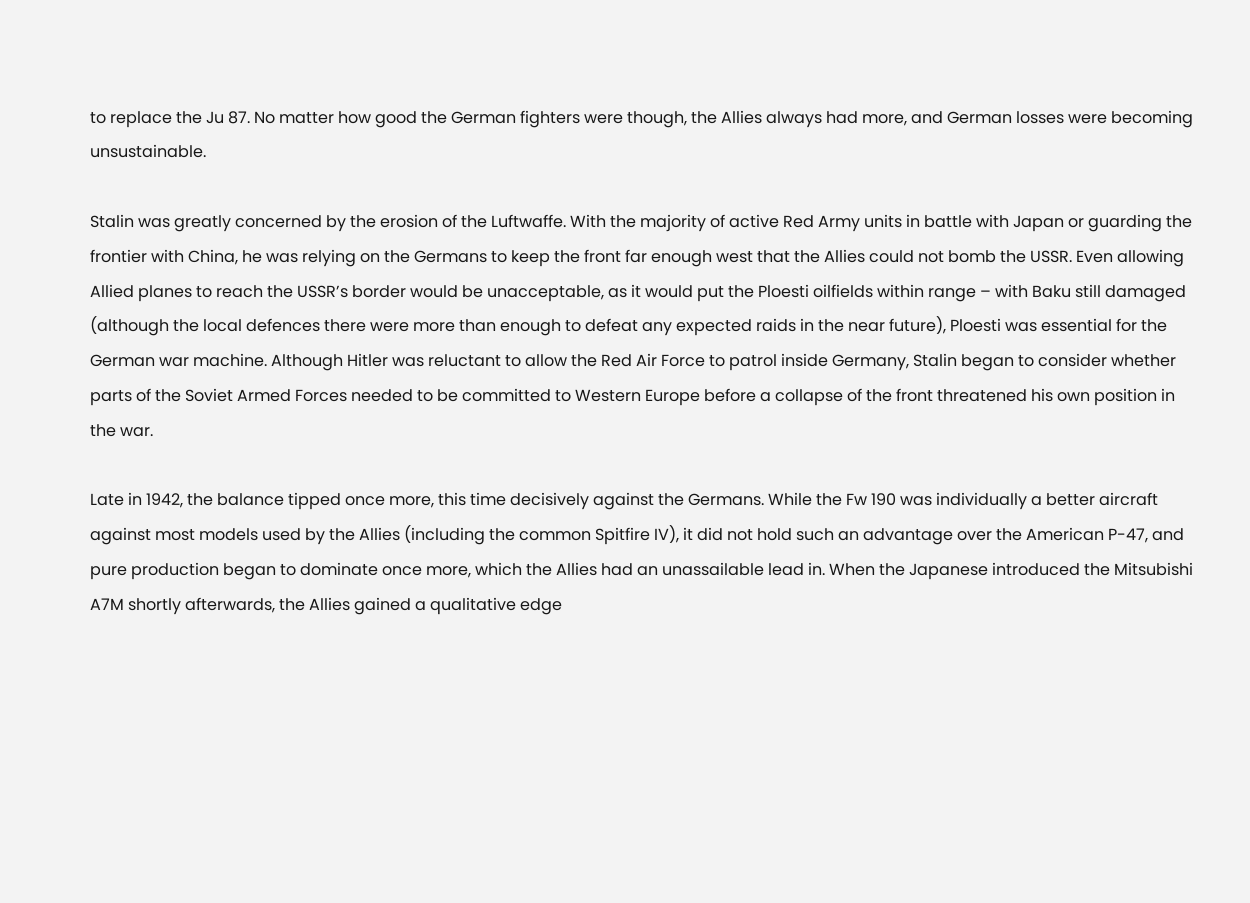to replace the Ju 87. No matter how good the German fighters were though, the Allies always had more, and German losses were becoming unsustainable.

Stalin was greatly concerned by the erosion of the Luftwaffe. With the majority of active Red Army units in battle with Japan or guarding the frontier with China, he was relying on the Germans to keep the front far enough west that the Allies could not bomb the USSR. Even allowing Allied planes to reach the USSR’s border would be unacceptable, as it would put the Ploesti oilfields within range – with Baku still damaged (although the local defences there were more than enough to defeat any expected raids in the near future), Ploesti was essential for the German war machine. Although Hitler was reluctant to allow the Red Air Force to patrol inside Germany, Stalin began to consider whether parts of the Soviet Armed Forces needed to be committed to Western Europe before a collapse of the front threatened his own position in the war.

Late in 1942, the balance tipped once more, this time decisively against the Germans. While the Fw 190 was individually a better aircraft against most models used by the Allies (including the common Spitfire IV), it did not hold such an advantage over the American P-47, and pure production began to dominate once more, which the Allies had an unassailable lead in. When the Japanese introduced the Mitsubishi A7M shortly afterwards, the Allies gained a qualitative edge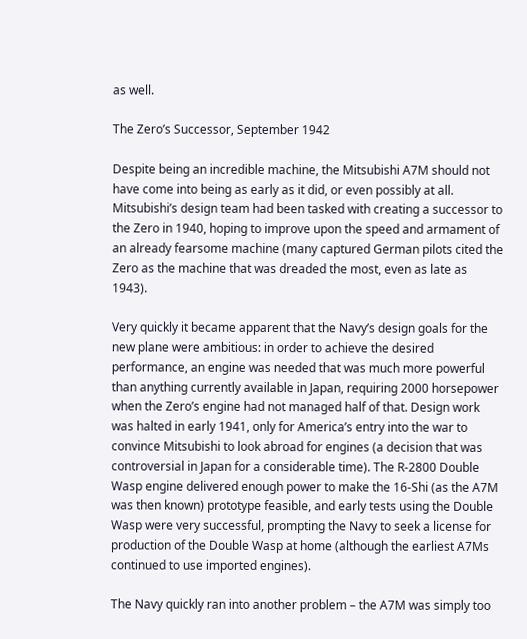as well.

The Zero’s Successor, September 1942

Despite being an incredible machine, the Mitsubishi A7M should not have come into being as early as it did, or even possibly at all. Mitsubishi’s design team had been tasked with creating a successor to the Zero in 1940, hoping to improve upon the speed and armament of an already fearsome machine (many captured German pilots cited the Zero as the machine that was dreaded the most, even as late as 1943).

Very quickly it became apparent that the Navy’s design goals for the new plane were ambitious: in order to achieve the desired performance, an engine was needed that was much more powerful than anything currently available in Japan, requiring 2000 horsepower when the Zero’s engine had not managed half of that. Design work was halted in early 1941, only for America’s entry into the war to convince Mitsubishi to look abroad for engines (a decision that was controversial in Japan for a considerable time). The R-2800 Double Wasp engine delivered enough power to make the 16-Shi (as the A7M was then known) prototype feasible, and early tests using the Double Wasp were very successful, prompting the Navy to seek a license for production of the Double Wasp at home (although the earliest A7Ms continued to use imported engines).

The Navy quickly ran into another problem – the A7M was simply too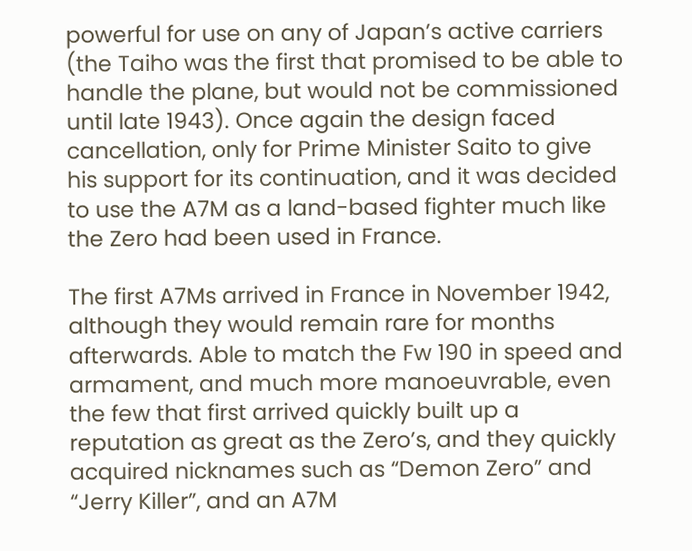powerful for use on any of Japan’s active carriers (the Taiho was the first that promised to be able to handle the plane, but would not be commissioned until late 1943). Once again the design faced cancellation, only for Prime Minister Saito to give his support for its continuation, and it was decided to use the A7M as a land-based fighter much like the Zero had been used in France.

The first A7Ms arrived in France in November 1942, although they would remain rare for months afterwards. Able to match the Fw 190 in speed and armament, and much more manoeuvrable, even the few that first arrived quickly built up a reputation as great as the Zero’s, and they quickly acquired nicknames such as “Demon Zero” and “Jerry Killer”, and an A7M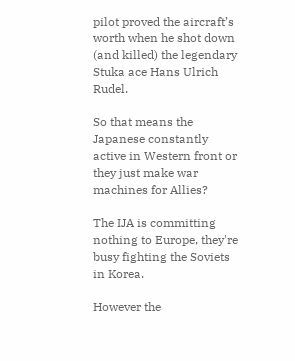pilot proved the aircraft’s worth when he shot down (and killed) the legendary Stuka ace Hans Ulrich Rudel.

So that means the Japanese constantly active in Western front or they just make war machines for Allies?

The IJA is committing nothing to Europe, they're busy fighting the Soviets in Korea.

However the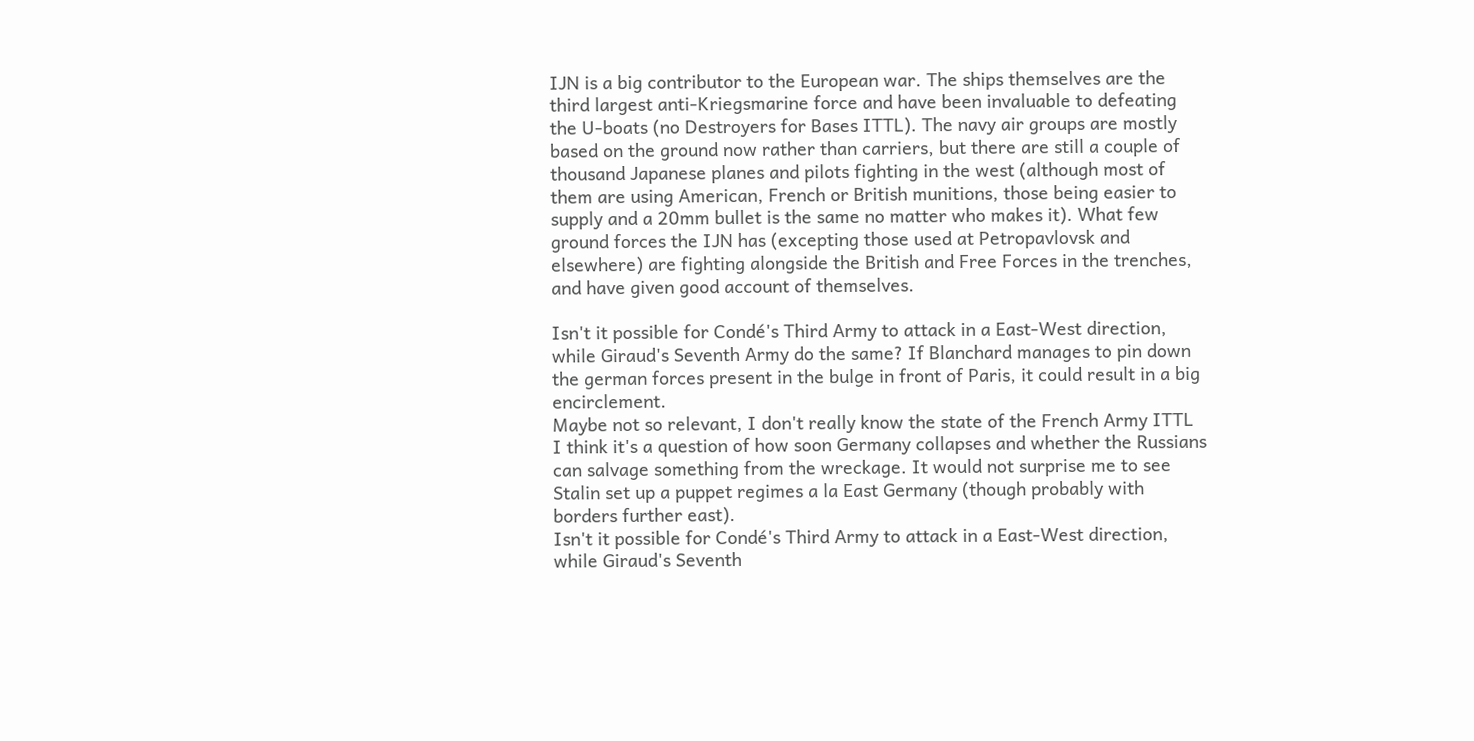IJN is a big contributor to the European war. The ships themselves are the third largest anti-Kriegsmarine force and have been invaluable to defeating the U-boats (no Destroyers for Bases ITTL). The navy air groups are mostly based on the ground now rather than carriers, but there are still a couple of thousand Japanese planes and pilots fighting in the west (although most of them are using American, French or British munitions, those being easier to supply and a 20mm bullet is the same no matter who makes it). What few ground forces the IJN has (excepting those used at Petropavlovsk and elsewhere) are fighting alongside the British and Free Forces in the trenches, and have given good account of themselves.

Isn't it possible for Condé's Third Army to attack in a East-West direction, while Giraud's Seventh Army do the same? If Blanchard manages to pin down the german forces present in the bulge in front of Paris, it could result in a big encirclement.
Maybe not so relevant, I don't really know the state of the French Army ITTL
I think it's a question of how soon Germany collapses and whether the Russians can salvage something from the wreckage. It would not surprise me to see Stalin set up a puppet regimes a la East Germany (though probably with borders further east).
Isn't it possible for Condé's Third Army to attack in a East-West direction, while Giraud's Seventh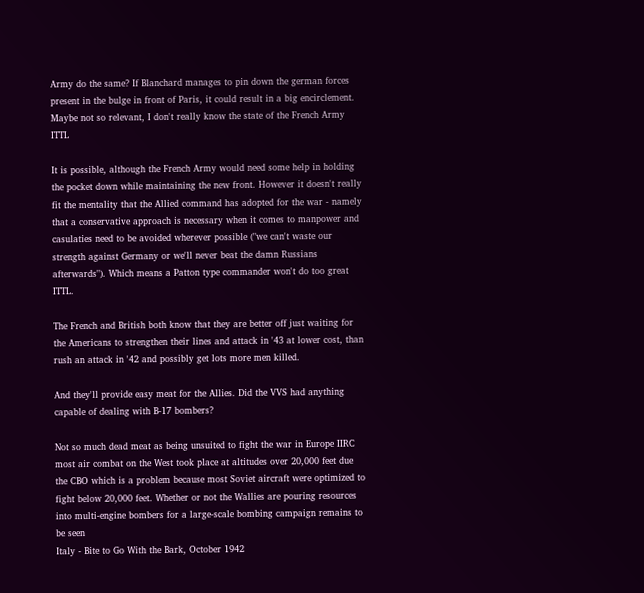Army do the same? If Blanchard manages to pin down the german forces present in the bulge in front of Paris, it could result in a big encirclement.
Maybe not so relevant, I don't really know the state of the French Army ITTL

It is possible, although the French Army would need some help in holding the pocket down while maintaining the new front. However it doesn't really fit the mentality that the Allied command has adopted for the war - namely that a conservative approach is necessary when it comes to manpower and casulaties need to be avoided wherever possible ("we can't waste our strength against Germany or we'll never beat the damn Russians afterwards"). Which means a Patton type commander won't do too great ITTL.

The French and British both know that they are better off just waiting for the Americans to strengthen their lines and attack in '43 at lower cost, than rush an attack in '42 and possibly get lots more men killed.

And they'll provide easy meat for the Allies. Did the VVS had anything capable of dealing with B-17 bombers?

Not so much dead meat as being unsuited to fight the war in Europe IIRC most air combat on the West took place at altitudes over 20,000 feet due the CBO which is a problem because most Soviet aircraft were optimized to fight below 20,000 feet. Whether or not the Wallies are pouring resources into multi-engine bombers for a large-scale bombing campaign remains to be seen
Italy - Bite to Go With the Bark, October 1942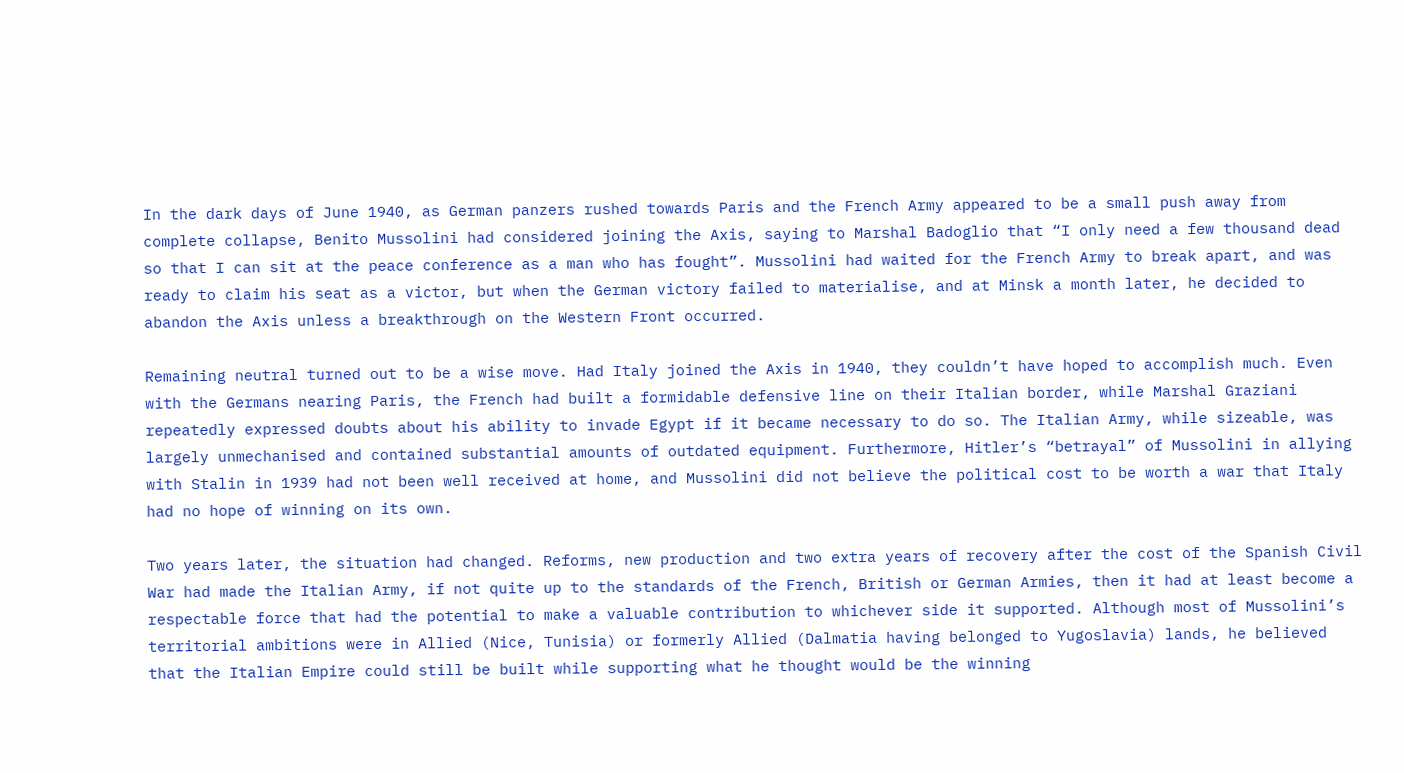In the dark days of June 1940, as German panzers rushed towards Paris and the French Army appeared to be a small push away from complete collapse, Benito Mussolini had considered joining the Axis, saying to Marshal Badoglio that “I only need a few thousand dead so that I can sit at the peace conference as a man who has fought”. Mussolini had waited for the French Army to break apart, and was ready to claim his seat as a victor, but when the German victory failed to materialise, and at Minsk a month later, he decided to abandon the Axis unless a breakthrough on the Western Front occurred.

Remaining neutral turned out to be a wise move. Had Italy joined the Axis in 1940, they couldn’t have hoped to accomplish much. Even with the Germans nearing Paris, the French had built a formidable defensive line on their Italian border, while Marshal Graziani repeatedly expressed doubts about his ability to invade Egypt if it became necessary to do so. The Italian Army, while sizeable, was largely unmechanised and contained substantial amounts of outdated equipment. Furthermore, Hitler’s “betrayal” of Mussolini in allying with Stalin in 1939 had not been well received at home, and Mussolini did not believe the political cost to be worth a war that Italy had no hope of winning on its own.

Two years later, the situation had changed. Reforms, new production and two extra years of recovery after the cost of the Spanish Civil War had made the Italian Army, if not quite up to the standards of the French, British or German Armies, then it had at least become a respectable force that had the potential to make a valuable contribution to whichever side it supported. Although most of Mussolini’s territorial ambitions were in Allied (Nice, Tunisia) or formerly Allied (Dalmatia having belonged to Yugoslavia) lands, he believed that the Italian Empire could still be built while supporting what he thought would be the winning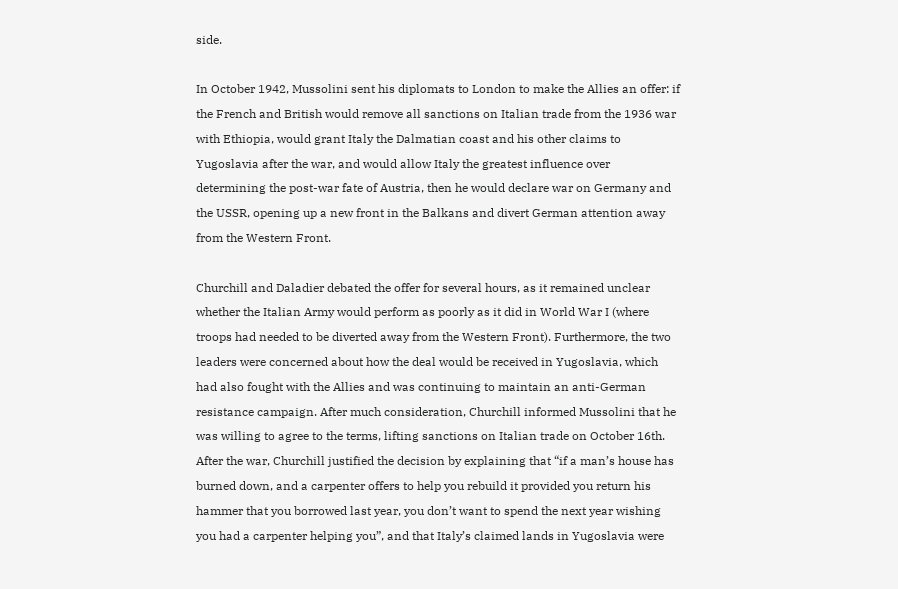side.

In October 1942, Mussolini sent his diplomats to London to make the Allies an offer: if the French and British would remove all sanctions on Italian trade from the 1936 war with Ethiopia, would grant Italy the Dalmatian coast and his other claims to Yugoslavia after the war, and would allow Italy the greatest influence over determining the post-war fate of Austria, then he would declare war on Germany and the USSR, opening up a new front in the Balkans and divert German attention away from the Western Front.

Churchill and Daladier debated the offer for several hours, as it remained unclear whether the Italian Army would perform as poorly as it did in World War I (where troops had needed to be diverted away from the Western Front). Furthermore, the two leaders were concerned about how the deal would be received in Yugoslavia, which had also fought with the Allies and was continuing to maintain an anti-German resistance campaign. After much consideration, Churchill informed Mussolini that he was willing to agree to the terms, lifting sanctions on Italian trade on October 16th. After the war, Churchill justified the decision by explaining that “if a man’s house has burned down, and a carpenter offers to help you rebuild it provided you return his hammer that you borrowed last year, you don’t want to spend the next year wishing you had a carpenter helping you”, and that Italy’s claimed lands in Yugoslavia were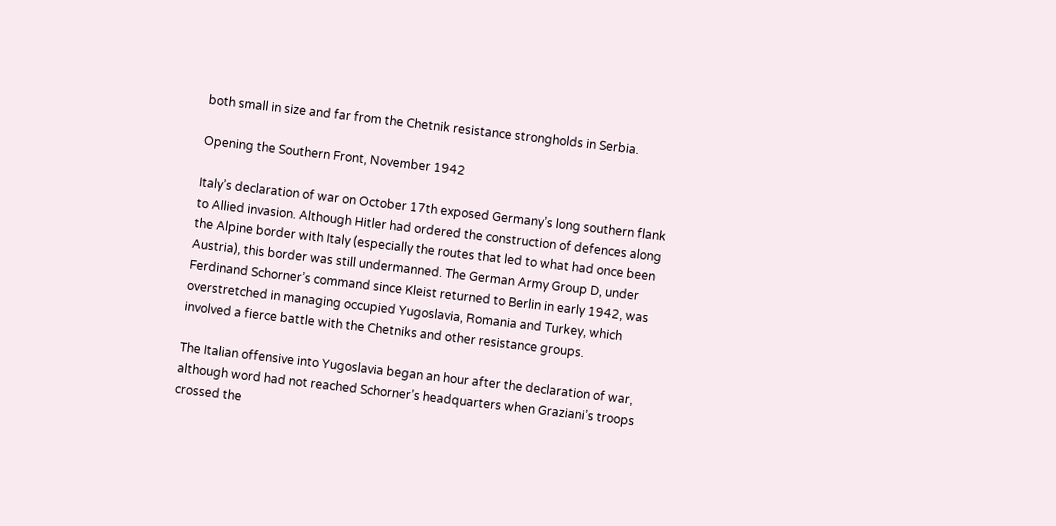both small in size and far from the Chetnik resistance strongholds in Serbia.

Opening the Southern Front, November 1942

Italy’s declaration of war on October 17th exposed Germany’s long southern flank to Allied invasion. Although Hitler had ordered the construction of defences along the Alpine border with Italy (especially the routes that led to what had once been Austria), this border was still undermanned. The German Army Group D, under Ferdinand Schorner’s command since Kleist returned to Berlin in early 1942, was overstretched in managing occupied Yugoslavia, Romania and Turkey, which involved a fierce battle with the Chetniks and other resistance groups.

The Italian offensive into Yugoslavia began an hour after the declaration of war, although word had not reached Schorner’s headquarters when Graziani’s troops crossed the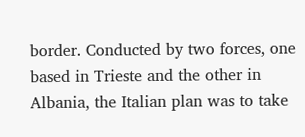border. Conducted by two forces, one based in Trieste and the other in Albania, the Italian plan was to take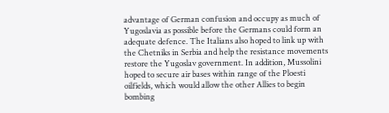advantage of German confusion and occupy as much of Yugoslavia as possible before the Germans could form an adequate defence. The Italians also hoped to link up with the Chetniks in Serbia and help the resistance movements restore the Yugoslav government. In addition, Mussolini hoped to secure air bases within range of the Ploesti oilfields, which would allow the other Allies to begin bombing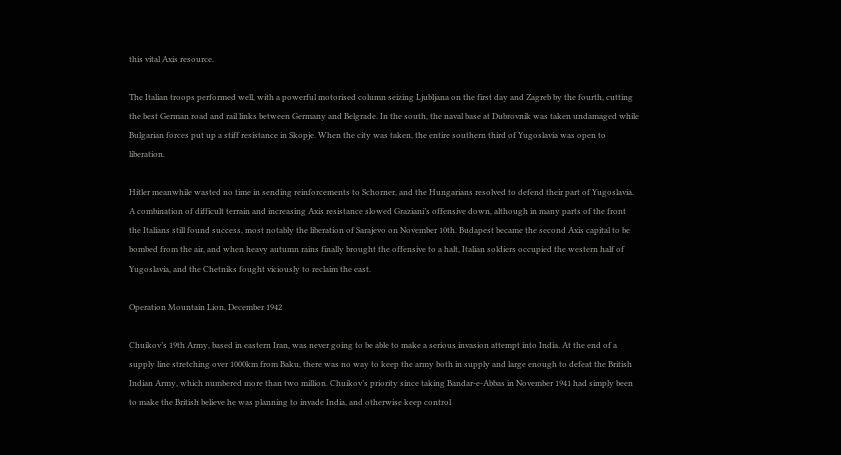this vital Axis resource.

The Italian troops performed well, with a powerful motorised column seizing Ljubljana on the first day and Zagreb by the fourth, cutting the best German road and rail links between Germany and Belgrade. In the south, the naval base at Dubrovnik was taken undamaged while Bulgarian forces put up a stiff resistance in Skopje. When the city was taken, the entire southern third of Yugoslavia was open to liberation.

Hitler meanwhile wasted no time in sending reinforcements to Schorner, and the Hungarians resolved to defend their part of Yugoslavia. A combination of difficult terrain and increasing Axis resistance slowed Graziani’s offensive down, although in many parts of the front the Italians still found success, most notably the liberation of Sarajevo on November 10th. Budapest became the second Axis capital to be bombed from the air, and when heavy autumn rains finally brought the offensive to a halt, Italian soldiers occupied the western half of Yugoslavia, and the Chetniks fought viciously to reclaim the east.

Operation Mountain Lion, December 1942

Chuikov’s 19th Army, based in eastern Iran, was never going to be able to make a serious invasion attempt into India. At the end of a supply line stretching over 1000km from Baku, there was no way to keep the army both in supply and large enough to defeat the British Indian Army, which numbered more than two million. Chuikov’s priority since taking Bandar-e-Abbas in November 1941 had simply been to make the British believe he was planning to invade India, and otherwise keep control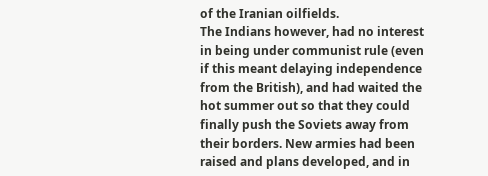of the Iranian oilfields.
The Indians however, had no interest in being under communist rule (even if this meant delaying independence from the British), and had waited the hot summer out so that they could finally push the Soviets away from their borders. New armies had been raised and plans developed, and in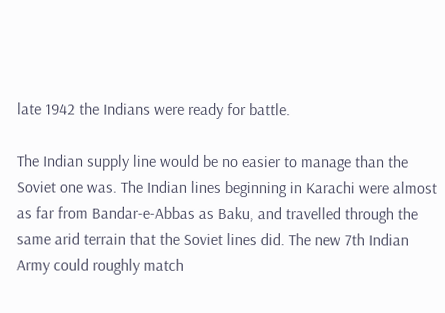late 1942 the Indians were ready for battle.

The Indian supply line would be no easier to manage than the Soviet one was. The Indian lines beginning in Karachi were almost as far from Bandar-e-Abbas as Baku, and travelled through the same arid terrain that the Soviet lines did. The new 7th Indian Army could roughly match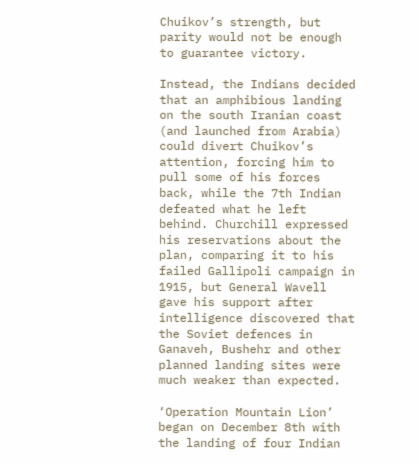Chuikov’s strength, but parity would not be enough to guarantee victory.

Instead, the Indians decided that an amphibious landing on the south Iranian coast (and launched from Arabia) could divert Chuikov’s attention, forcing him to pull some of his forces back, while the 7th Indian defeated what he left behind. Churchill expressed his reservations about the plan, comparing it to his failed Gallipoli campaign in 1915, but General Wavell gave his support after intelligence discovered that the Soviet defences in Ganaveh, Bushehr and other planned landing sites were much weaker than expected.

‘Operation Mountain Lion’ began on December 8th with the landing of four Indian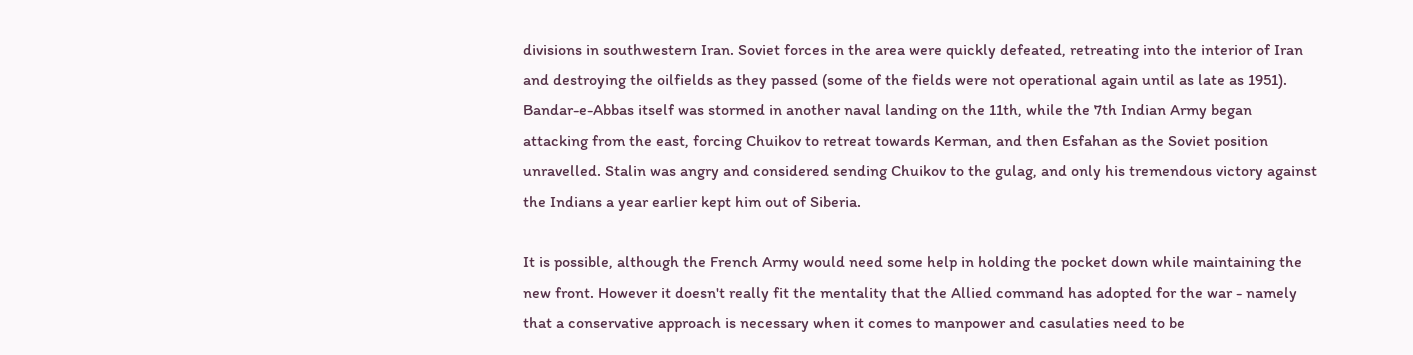divisions in southwestern Iran. Soviet forces in the area were quickly defeated, retreating into the interior of Iran and destroying the oilfields as they passed (some of the fields were not operational again until as late as 1951). Bandar-e-Abbas itself was stormed in another naval landing on the 11th, while the 7th Indian Army began attacking from the east, forcing Chuikov to retreat towards Kerman, and then Esfahan as the Soviet position unravelled. Stalin was angry and considered sending Chuikov to the gulag, and only his tremendous victory against the Indians a year earlier kept him out of Siberia.

It is possible, although the French Army would need some help in holding the pocket down while maintaining the new front. However it doesn't really fit the mentality that the Allied command has adopted for the war - namely that a conservative approach is necessary when it comes to manpower and casulaties need to be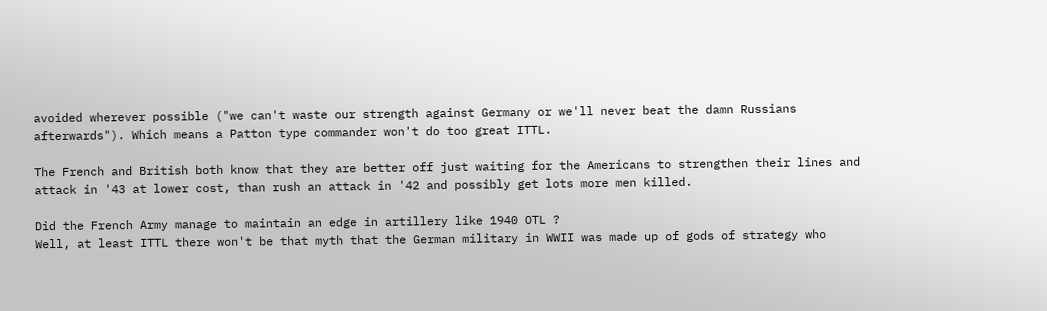avoided wherever possible ("we can't waste our strength against Germany or we'll never beat the damn Russians afterwards"). Which means a Patton type commander won't do too great ITTL.

The French and British both know that they are better off just waiting for the Americans to strengthen their lines and attack in '43 at lower cost, than rush an attack in '42 and possibly get lots more men killed.

Did the French Army manage to maintain an edge in artillery like 1940 OTL ?
Well, at least ITTL there won't be that myth that the German military in WWII was made up of gods of strategy who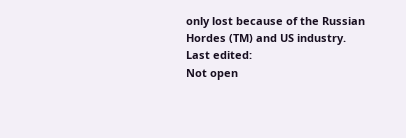only lost because of the Russian Hordes (TM) and US industry.
Last edited:
Not open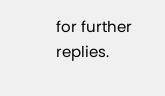for further replies.